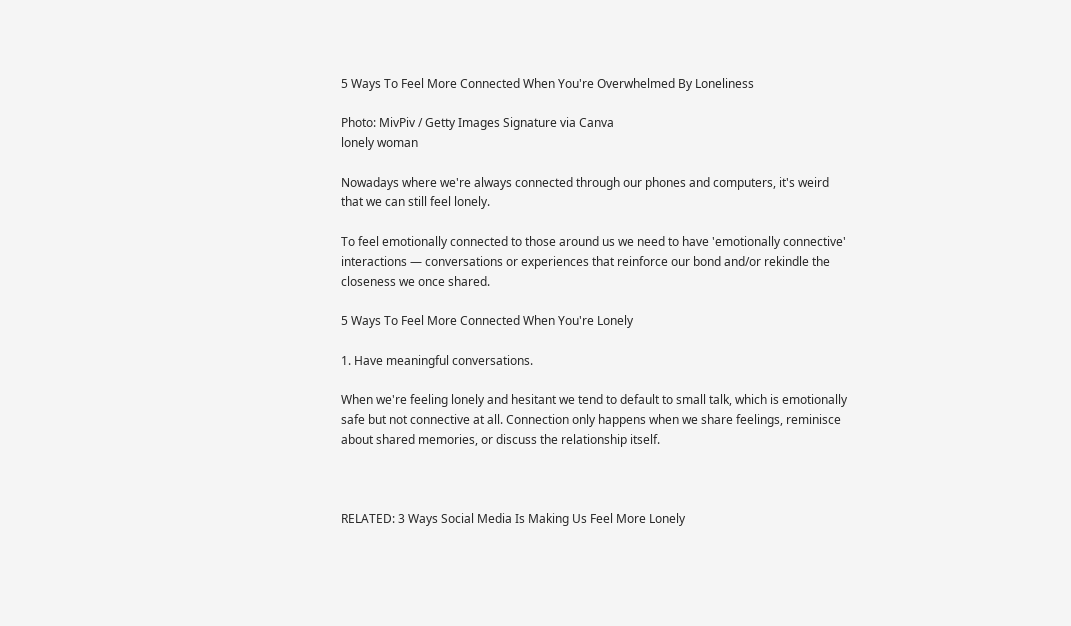5 Ways To Feel More Connected When You're Overwhelmed By Loneliness

Photo: MivPiv / Getty Images Signature via Canva
lonely woman

Nowadays where we're always connected through our phones and computers, it's weird that we can still feel lonely.

To feel emotionally connected to those around us we need to have 'emotionally connective' interactions — conversations or experiences that reinforce our bond and/or rekindle the closeness we once shared.

5 Ways To Feel More Connected When You're Lonely

1. Have meaningful conversations.

When we're feeling lonely and hesitant we tend to default to small talk, which is emotionally safe but not connective at all. Connection only happens when we share feelings, reminisce about shared memories, or discuss the relationship itself.



RELATED: 3 Ways Social Media Is Making Us Feel More Lonely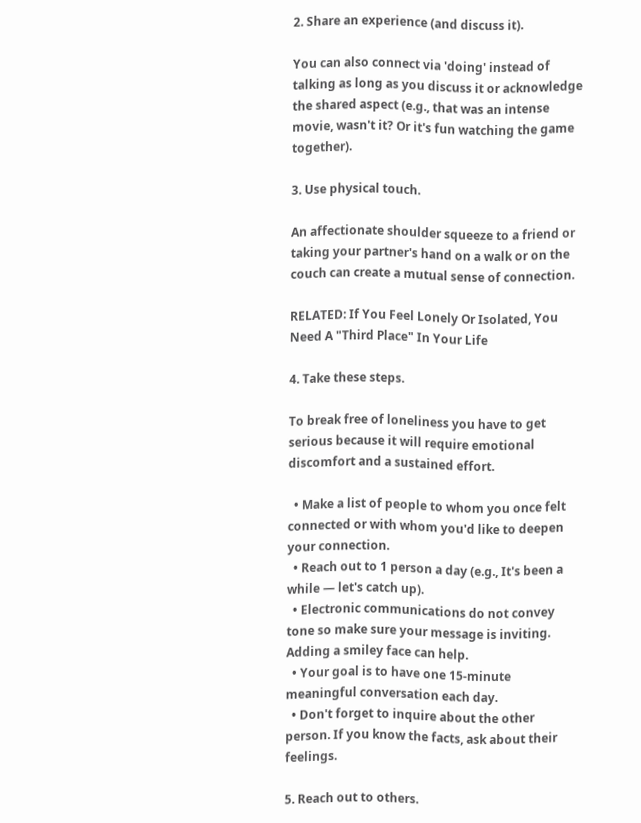2. Share an experience (and discuss it).

You can also connect via 'doing' instead of talking as long as you discuss it or acknowledge the shared aspect (e.g., that was an intense movie, wasn't it? Or it's fun watching the game together).

3. Use physical touch.

An affectionate shoulder squeeze to a friend or taking your partner's hand on a walk or on the couch can create a mutual sense of connection.

RELATED: If You Feel Lonely Or Isolated, You Need A "Third Place" In Your Life

4. Take these steps.

To break free of loneliness you have to get serious because it will require emotional discomfort and a sustained effort.

  • Make a list of people to whom you once felt connected or with whom you'd like to deepen your connection.
  • Reach out to 1 person a day (e.g., It's been a while — let's catch up).
  • Electronic communications do not convey tone so make sure your message is inviting. Adding a smiley face can help.
  • Your goal is to have one 15-minute meaningful conversation each day.
  • Don't forget to inquire about the other person. If you know the facts, ask about their feelings.

5. Reach out to others.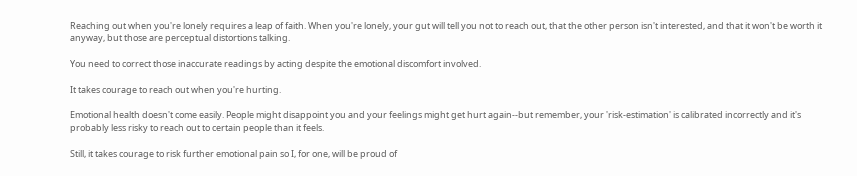Reaching out when you're lonely requires a leap of faith. When you're lonely, your gut will tell you not to reach out, that the other person isn't interested, and that it won't be worth it anyway, but those are perceptual distortions talking.

You need to correct those inaccurate readings by acting despite the emotional discomfort involved.

It takes courage to reach out when you're hurting.

Emotional health doesn't come easily. People might disappoint you and your feelings might get hurt again--but remember, your 'risk-estimation' is calibrated incorrectly and it's probably less risky to reach out to certain people than it feels.

Still, it takes courage to risk further emotional pain so I, for one, will be proud of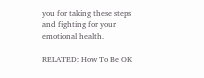you for taking these steps and fighting for your emotional health.

RELATED: How To Be OK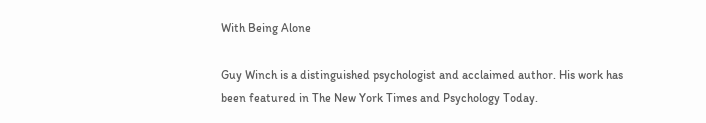With Being Alone

Guy Winch is a distinguished psychologist and acclaimed author. His work has been featured in The New York Times and Psychology Today.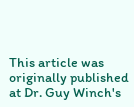This article was originally published at Dr. Guy Winch's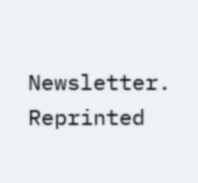Newsletter. Reprinted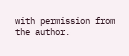with permission from the author.